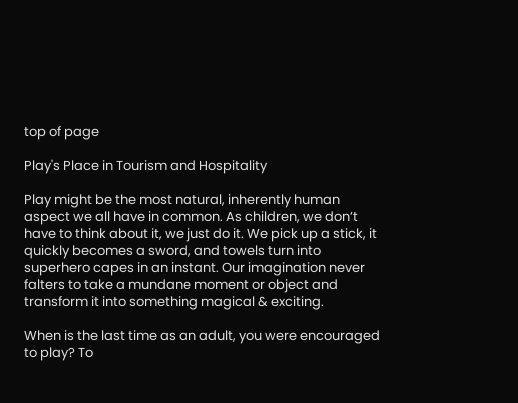top of page

Play's Place in Tourism and Hospitality

Play might be the most natural, inherently human aspect we all have in common. As children, we don’t have to think about it, we just do it. We pick up a stick, it quickly becomes a sword, and towels turn into superhero capes in an instant. Our imagination never falters to take a mundane moment or object and transform it into something magical & exciting.

When is the last time as an adult, you were encouraged to play? To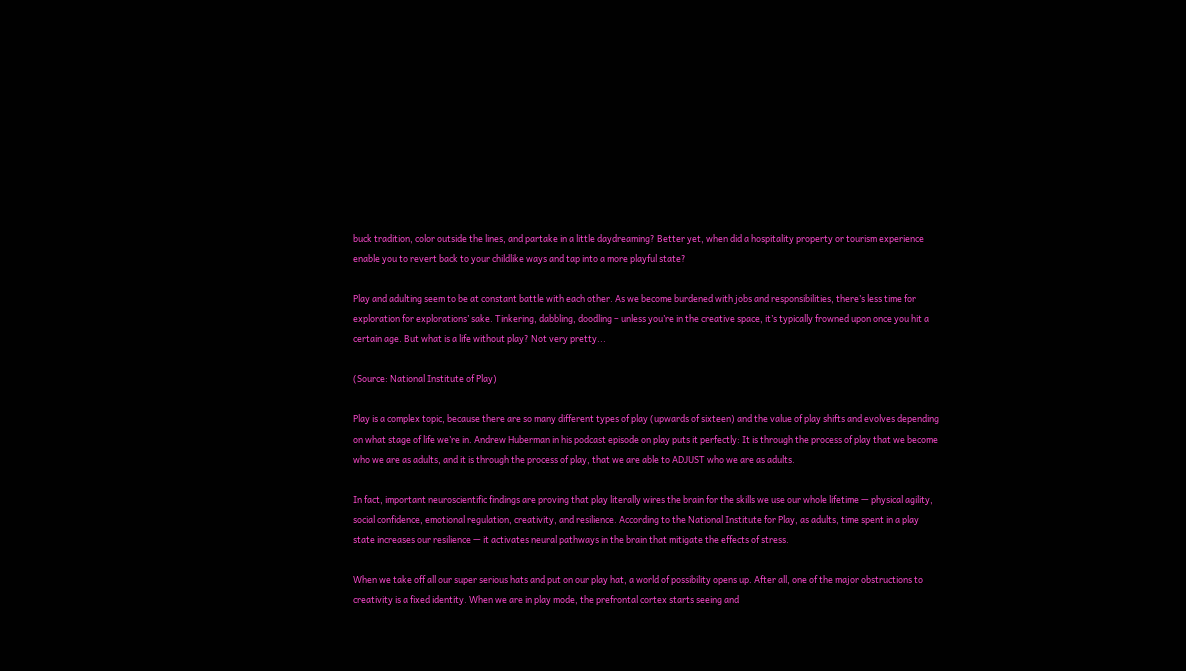buck tradition, color outside the lines, and partake in a little daydreaming? Better yet, when did a hospitality property or tourism experience enable you to revert back to your childlike ways and tap into a more playful state?

Play and adulting seem to be at constant battle with each other. As we become burdened with jobs and responsibilities, there’s less time for exploration for explorations’ sake. Tinkering, dabbling, doodling – unless you’re in the creative space, it’s typically frowned upon once you hit a certain age. But what is a life without play? Not very pretty...

(Source: National Institute of Play)

Play is a complex topic, because there are so many different types of play (upwards of sixteen) and the value of play shifts and evolves depending on what stage of life we’re in. Andrew Huberman in his podcast episode on play puts it perfectly: It is through the process of play that we become who we are as adults, and it is through the process of play, that we are able to ADJUST who we are as adults.

In fact, important neuroscientific findings are proving that play literally wires the brain for the skills we use our whole lifetime — physical agility, social confidence, emotional regulation, creativity, and resilience. According to the National Institute for Play, as adults, time spent in a play state increases our resilience — it activates neural pathways in the brain that mitigate the effects of stress.

When we take off all our super serious hats and put on our play hat, a world of possibility opens up. After all, one of the major obstructions to creativity is a fixed identity. When we are in play mode, the prefrontal cortex starts seeing and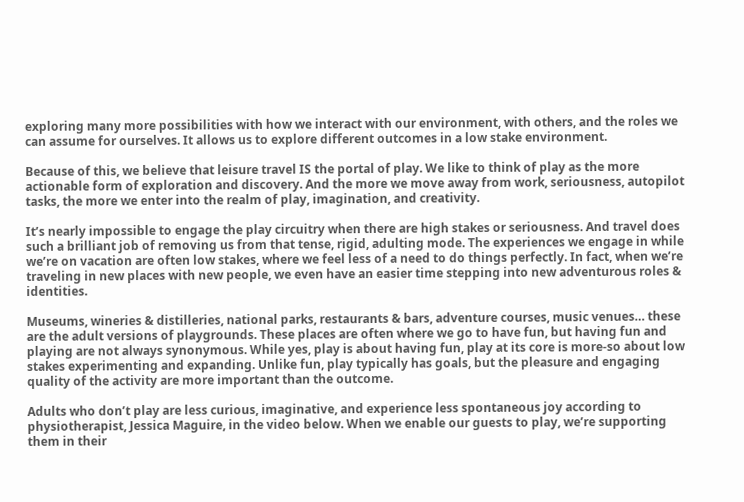exploring many more possibilities with how we interact with our environment, with others, and the roles we can assume for ourselves. It allows us to explore different outcomes in a low stake environment.

Because of this, we believe that leisure travel IS the portal of play. We like to think of play as the more actionable form of exploration and discovery. And the more we move away from work, seriousness, autopilot tasks, the more we enter into the realm of play, imagination, and creativity.

It’s nearly impossible to engage the play circuitry when there are high stakes or seriousness. And travel does such a brilliant job of removing us from that tense, rigid, adulting mode. The experiences we engage in while we’re on vacation are often low stakes, where we feel less of a need to do things perfectly. In fact, when we’re traveling in new places with new people, we even have an easier time stepping into new adventurous roles & identities.

Museums, wineries & distilleries, national parks, restaurants & bars, adventure courses, music venues… these are the adult versions of playgrounds. These places are often where we go to have fun, but having fun and playing are not always synonymous. While yes, play is about having fun, play at its core is more-so about low stakes experimenting and expanding. Unlike fun, play typically has goals, but the pleasure and engaging quality of the activity are more important than the outcome.

Adults who don’t play are less curious, imaginative, and experience less spontaneous joy according to physiotherapist, Jessica Maguire, in the video below. When we enable our guests to play, we’re supporting them in their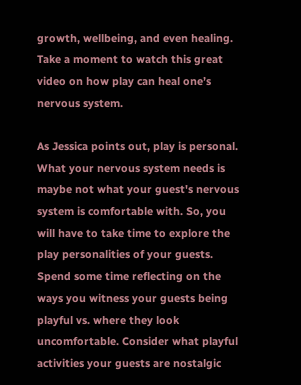growth, wellbeing, and even healing. Take a moment to watch this great video on how play can heal one’s nervous system.

As Jessica points out, play is personal. What your nervous system needs is maybe not what your guest's nervous system is comfortable with. So, you will have to take time to explore the play personalities of your guests. Spend some time reflecting on the ways you witness your guests being playful vs. where they look uncomfortable. Consider what playful activities your guests are nostalgic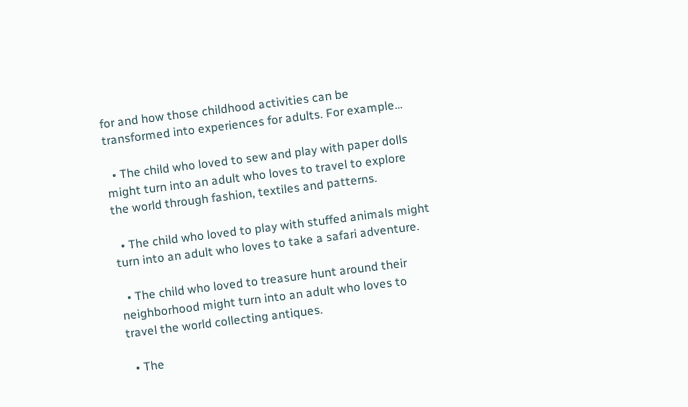for and how those childhood activities can be transformed into experiences for adults. For example…

  • The child who loved to sew and play with paper dolls might turn into an adult who loves to travel to explore the world through fashion, textiles and patterns.

  • The child who loved to play with stuffed animals might turn into an adult who loves to take a safari adventure.

  • The child who loved to treasure hunt around their neighborhood might turn into an adult who loves to travel the world collecting antiques.

  • The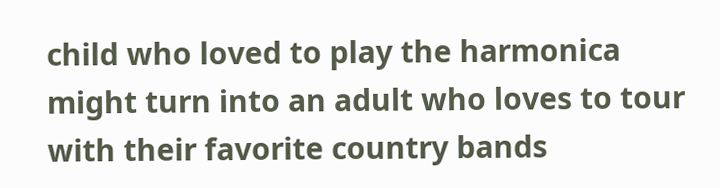child who loved to play the harmonica might turn into an adult who loves to tour with their favorite country bands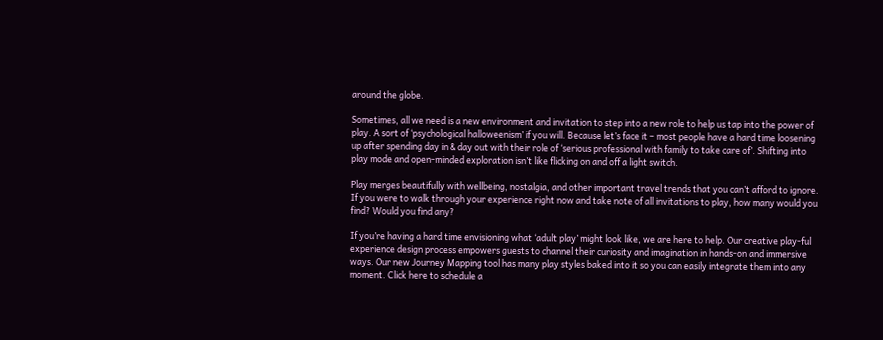around the globe.

Sometimes, all we need is a new environment and invitation to step into a new role to help us tap into the power of play. A sort of ‘psychological halloweenism’ if you will. Because let’s face it – most people have a hard time loosening up after spending day in & day out with their role of ‘serious professional with family to take care of’. Shifting into play mode and open-minded exploration isn’t like flicking on and off a light switch.

Play merges beautifully with wellbeing, nostalgia, and other important travel trends that you can’t afford to ignore. If you were to walk through your experience right now and take note of all invitations to play, how many would you find? Would you find any?

If you’re having a hard time envisioning what ‘adult play’ might look like, we are here to help. Our creative play-ful experience design process empowers guests to channel their curiosity and imagination in hands-on and immersive ways. Our new Journey Mapping tool has many play styles baked into it so you can easily integrate them into any moment. Click here to schedule a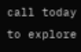call today to explore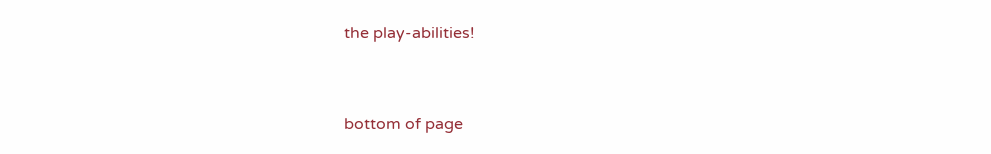the play-abilities!


bottom of page